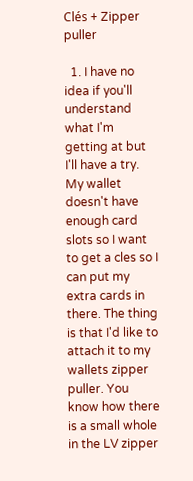Clés + Zipper puller

  1. I have no idea if you'll understand what I'm getting at but I'll have a try. My wallet doesn't have enough card slots so I want to get a cles so I can put my extra cards in there. The thing is that I'd like to attach it to my wallets zipper puller. You know how there is a small whole in the LV zipper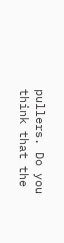pullers. Do you think that the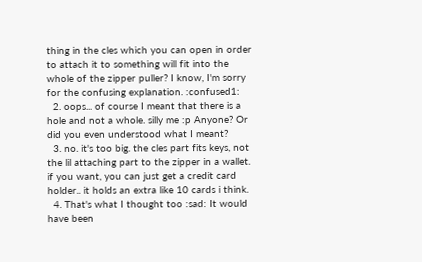thing in the cles which you can open in order to attach it to something will fit into the whole of the zipper puller? I know, I'm sorry for the confusing explanation. :confused1:
  2. oops... of course I meant that there is a hole and not a whole. silly me :p Anyone? Or did you even understood what I meant?
  3. no. it's too big. the cles part fits keys, not the lil attaching part to the zipper in a wallet. if you want, you can just get a credit card holder.. it holds an extra like 10 cards i think.
  4. That's what I thought too :sad: It would have been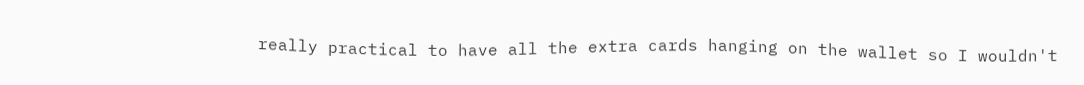really practical to have all the extra cards hanging on the wallet so I wouldn't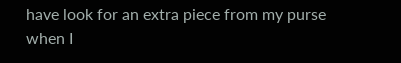have look for an extra piece from my purse when I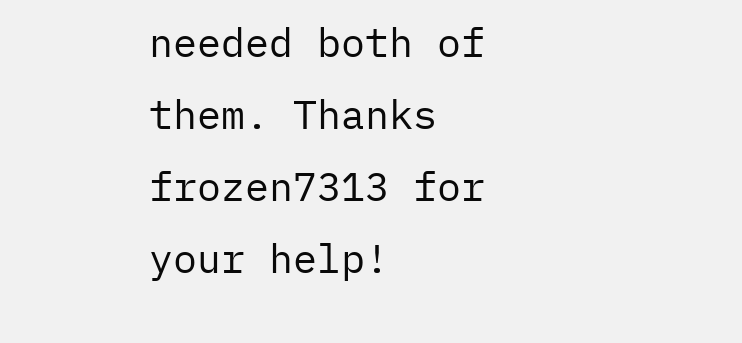needed both of them. Thanks frozen7313 for your help!